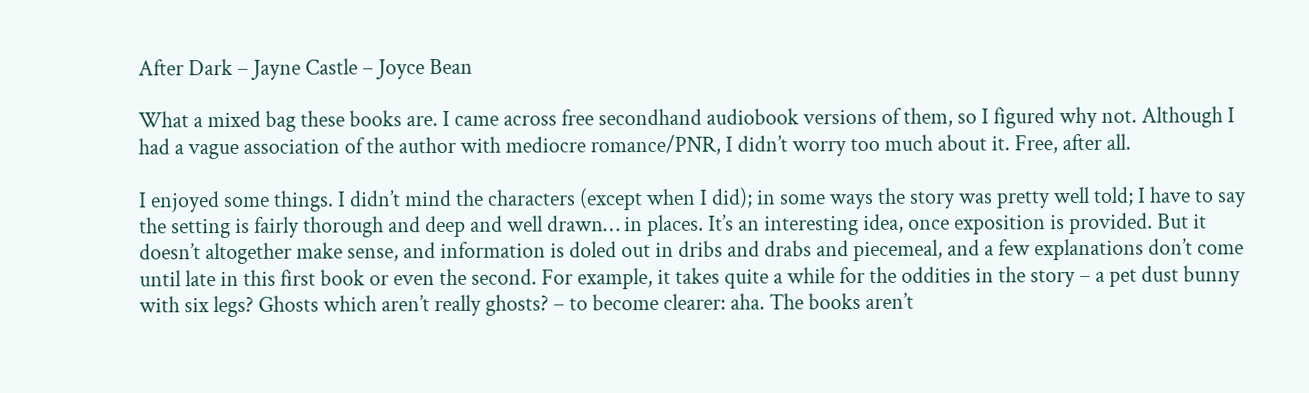After Dark – Jayne Castle – Joyce Bean

What a mixed bag these books are. I came across free secondhand audiobook versions of them, so I figured why not. Although I had a vague association of the author with mediocre romance/PNR, I didn’t worry too much about it. Free, after all.

I enjoyed some things. I didn’t mind the characters (except when I did); in some ways the story was pretty well told; I have to say the setting is fairly thorough and deep and well drawn… in places. It’s an interesting idea, once exposition is provided. But it doesn’t altogether make sense, and information is doled out in dribs and drabs and piecemeal, and a few explanations don’t come until late in this first book or even the second. For example, it takes quite a while for the oddities in the story – a pet dust bunny with six legs? Ghosts which aren’t really ghosts? – to become clearer: aha. The books aren’t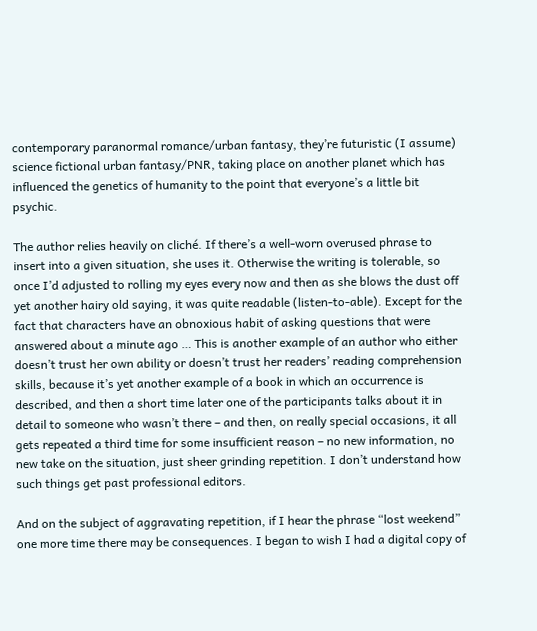contemporary paranormal romance/urban fantasy, they’re futuristic (I assume) science fictional urban fantasy/PNR, taking place on another planet which has influenced the genetics of humanity to the point that everyone’s a little bit psychic.

The author relies heavily on cliché. If there’s a well-worn overused phrase to insert into a given situation, she uses it. Otherwise the writing is tolerable, so once I’d adjusted to rolling my eyes every now and then as she blows the dust off yet another hairy old saying, it was quite readable (listen-to-able). Except for the fact that characters have an obnoxious habit of asking questions that were answered about a minute ago … This is another example of an author who either doesn’t trust her own ability or doesn’t trust her readers’ reading comprehension skills, because it’s yet another example of a book in which an occurrence is described, and then a short time later one of the participants talks about it in detail to someone who wasn’t there – and then, on really special occasions, it all gets repeated a third time for some insufficient reason – no new information, no new take on the situation, just sheer grinding repetition. I don’t understand how such things get past professional editors.

And on the subject of aggravating repetition, if I hear the phrase “lost weekend” one more time there may be consequences. I began to wish I had a digital copy of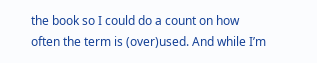the book so I could do a count on how often the term is (over)used. And while I’m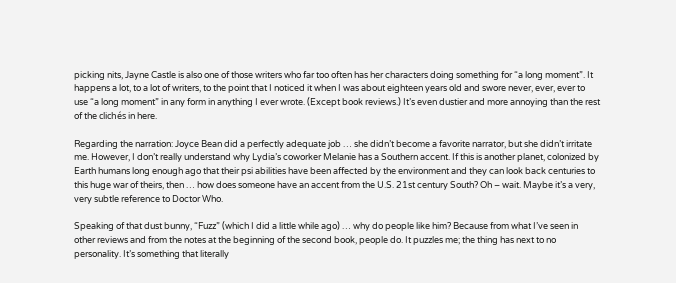picking nits, Jayne Castle is also one of those writers who far too often has her characters doing something for “a long moment”. It happens a lot, to a lot of writers, to the point that I noticed it when I was about eighteen years old and swore never, ever, ever to use “a long moment” in any form in anything I ever wrote. (Except book reviews.) It’s even dustier and more annoying than the rest of the clichés in here.

Regarding the narration: Joyce Bean did a perfectly adequate job … she didn’t become a favorite narrator, but she didn’t irritate me. However, I don’t really understand why Lydia’s coworker Melanie has a Southern accent. If this is another planet, colonized by Earth humans long enough ago that their psi abilities have been affected by the environment and they can look back centuries to this huge war of theirs, then … how does someone have an accent from the U.S. 21st century South? Oh – wait. Maybe it’s a very, very subtle reference to Doctor Who.

Speaking of that dust bunny, “Fuzz” (which I did a little while ago) … why do people like him? Because from what I’ve seen in other reviews and from the notes at the beginning of the second book, people do. It puzzles me; the thing has next to no personality. It’s something that literally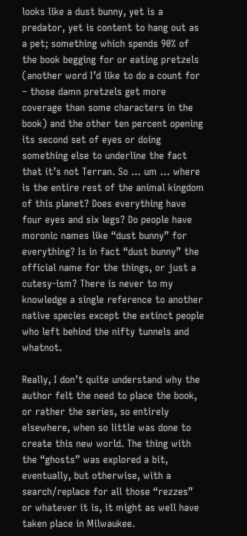looks like a dust bunny, yet is a predator, yet is content to hang out as a pet; something which spends 90% of the book begging for or eating pretzels (another word I’d like to do a count for – those damn pretzels get more coverage than some characters in the book) and the other ten percent opening its second set of eyes or doing something else to underline the fact that it’s not Terran. So … um … where is the entire rest of the animal kingdom of this planet? Does everything have four eyes and six legs? Do people have moronic names like “dust bunny” for everything? Is in fact “dust bunny” the official name for the things, or just a cutesy-ism? There is never to my knowledge a single reference to another native species except the extinct people who left behind the nifty tunnels and whatnot.

Really, I don’t quite understand why the author felt the need to place the book, or rather the series, so entirely elsewhere, when so little was done to create this new world. The thing with the “ghosts” was explored a bit, eventually, but otherwise, with a search/replace for all those “rezzes” or whatever it is, it might as well have taken place in Milwaukee.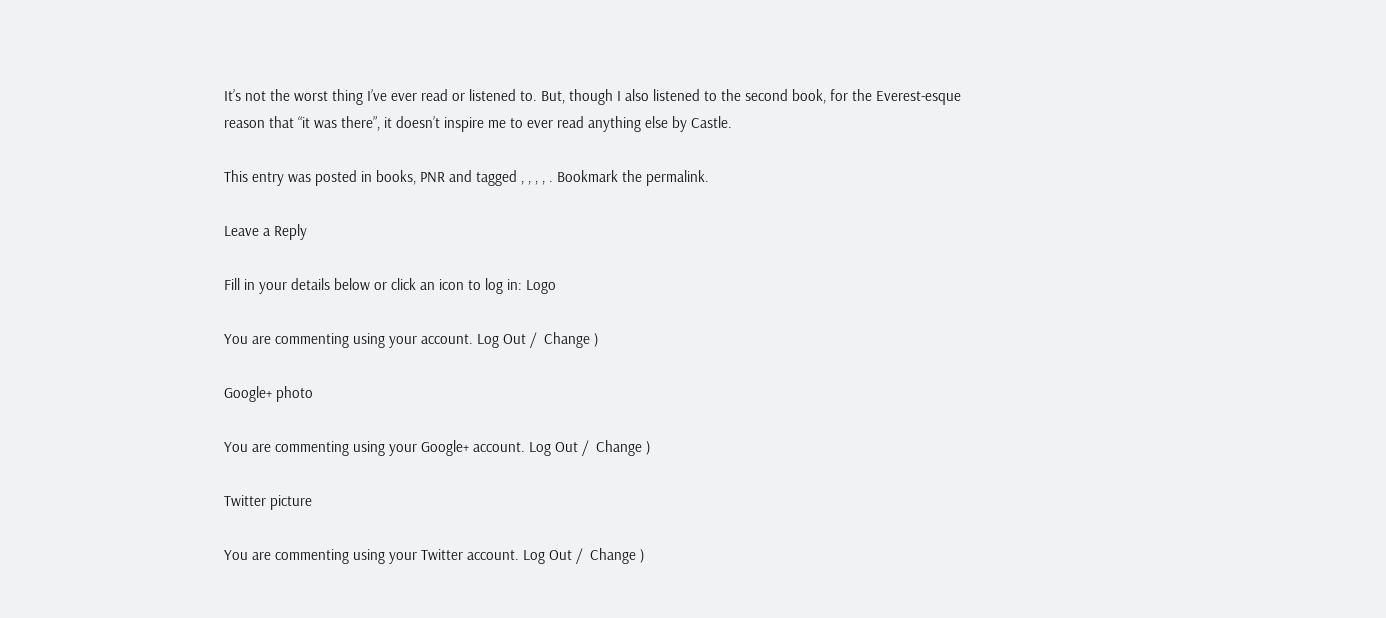It’s not the worst thing I’ve ever read or listened to. But, though I also listened to the second book, for the Everest-esque reason that “it was there”, it doesn’t inspire me to ever read anything else by Castle.

This entry was posted in books, PNR and tagged , , , , . Bookmark the permalink.

Leave a Reply

Fill in your details below or click an icon to log in: Logo

You are commenting using your account. Log Out /  Change )

Google+ photo

You are commenting using your Google+ account. Log Out /  Change )

Twitter picture

You are commenting using your Twitter account. Log Out /  Change )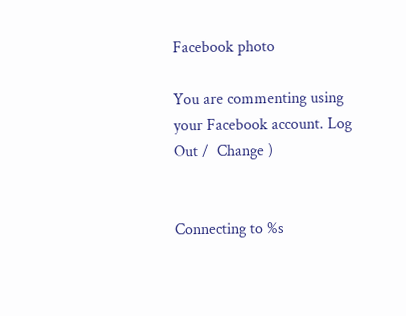Facebook photo

You are commenting using your Facebook account. Log Out /  Change )


Connecting to %s